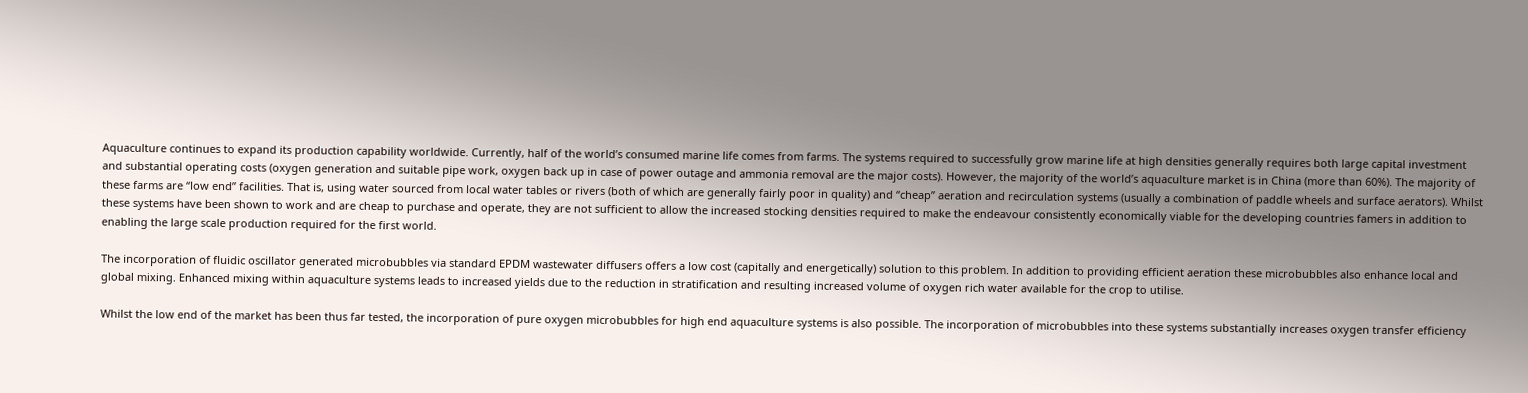Aquaculture continues to expand its production capability worldwide. Currently, half of the world’s consumed marine life comes from farms. The systems required to successfully grow marine life at high densities generally requires both large capital investment and substantial operating costs (oxygen generation and suitable pipe work, oxygen back up in case of power outage and ammonia removal are the major costs). However, the majority of the world’s aquaculture market is in China (more than 60%). The majority of these farms are “low end” facilities. That is, using water sourced from local water tables or rivers (both of which are generally fairly poor in quality) and “cheap” aeration and recirculation systems (usually a combination of paddle wheels and surface aerators). Whilst these systems have been shown to work and are cheap to purchase and operate, they are not sufficient to allow the increased stocking densities required to make the endeavour consistently economically viable for the developing countries famers in addition to enabling the large scale production required for the first world.

The incorporation of fluidic oscillator generated microbubbles via standard EPDM wastewater diffusers offers a low cost (capitally and energetically) solution to this problem. In addition to providing efficient aeration these microbubbles also enhance local and global mixing. Enhanced mixing within aquaculture systems leads to increased yields due to the reduction in stratification and resulting increased volume of oxygen rich water available for the crop to utilise.

Whilst the low end of the market has been thus far tested, the incorporation of pure oxygen microbubbles for high end aquaculture systems is also possible. The incorporation of microbubbles into these systems substantially increases oxygen transfer efficiency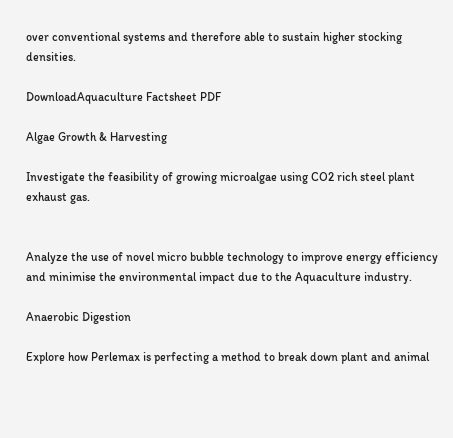over conventional systems and therefore able to sustain higher stocking densities.

DownloadAquaculture Factsheet PDF

Algae Growth & Harvesting

Investigate the feasibility of growing microalgae using CO2 rich steel plant exhaust gas.


Analyze the use of novel micro bubble technology to improve energy efficiency and minimise the environmental impact due to the Aquaculture industry.

Anaerobic Digestion

Explore how Perlemax is perfecting a method to break down plant and animal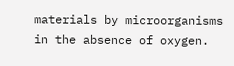materials by microorganisms in the absence of oxygen.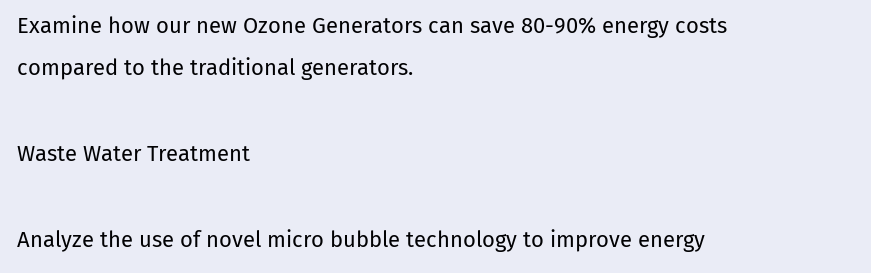Examine how our new Ozone Generators can save 80-90% energy costs compared to the traditional generators.

Waste Water Treatment

Analyze the use of novel micro bubble technology to improve energy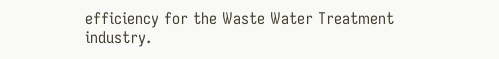efficiency for the Waste Water Treatment industry.